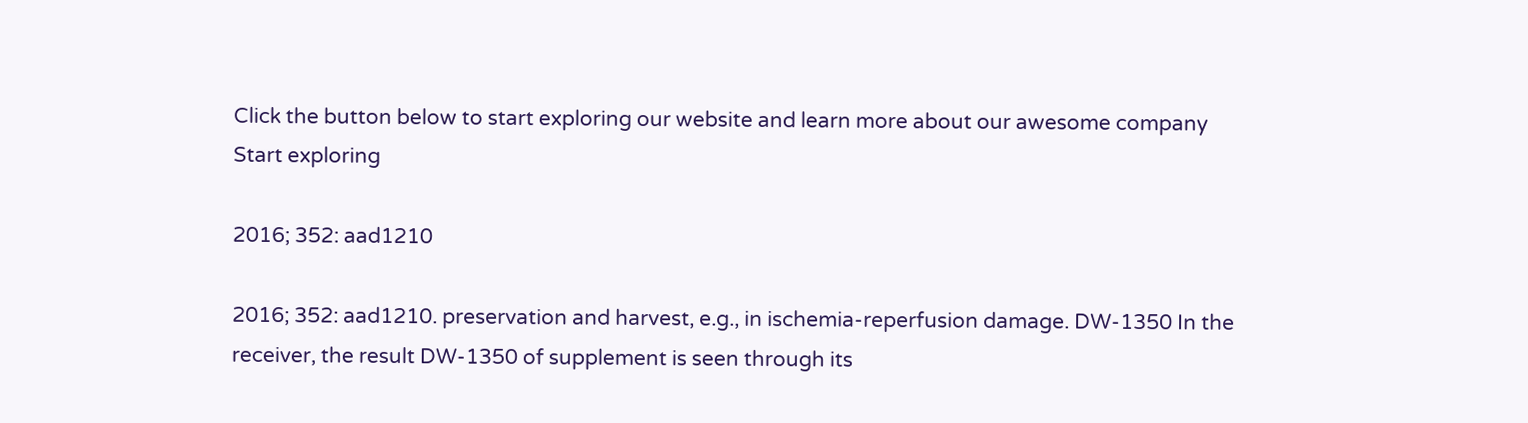Click the button below to start exploring our website and learn more about our awesome company
Start exploring

2016; 352: aad1210

2016; 352: aad1210. preservation and harvest, e.g., in ischemia-reperfusion damage. DW-1350 In the receiver, the result DW-1350 of supplement is seen through its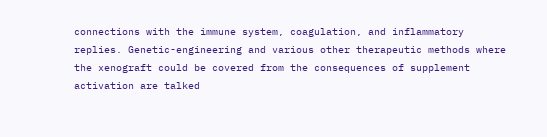connections with the immune system, coagulation, and inflammatory replies. Genetic-engineering and various other therapeutic methods where the xenograft could be covered from the consequences of supplement activation are talked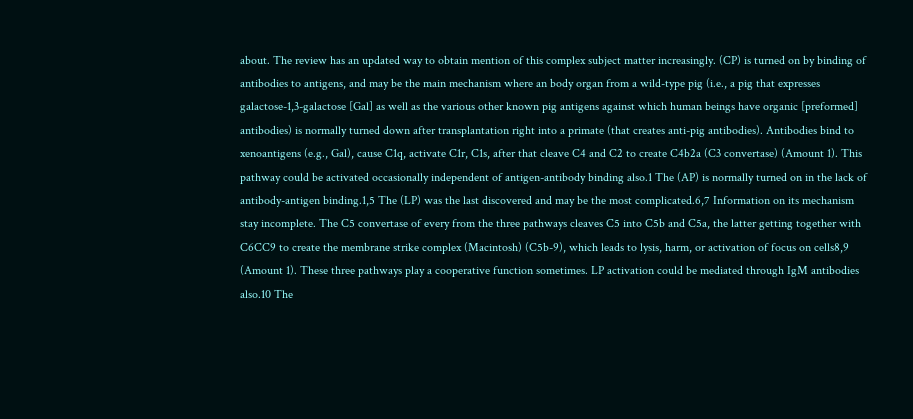about. The review has an updated way to obtain mention of this complex subject matter increasingly. (CP) is turned on by binding of antibodies to antigens, and may be the main mechanism where an body organ from a wild-type pig (i.e., a pig that expresses galactose-1,3-galactose [Gal] as well as the various other known pig antigens against which human beings have organic [preformed] antibodies) is normally turned down after transplantation right into a primate (that creates anti-pig antibodies). Antibodies bind to xenoantigens (e.g., Gal), cause C1q, activate C1r, C1s, after that cleave C4 and C2 to create C4b2a (C3 convertase) (Amount 1). This pathway could be activated occasionally independent of antigen-antibody binding also.1 The (AP) is normally turned on in the lack of antibody-antigen binding.1,5 The (LP) was the last discovered and may be the most complicated.6,7 Information on its mechanism stay incomplete. The C5 convertase of every from the three pathways cleaves C5 into C5b and C5a, the latter getting together with C6CC9 to create the membrane strike complex (Macintosh) (C5b-9), which leads to lysis, harm, or activation of focus on cells8,9 (Amount 1). These three pathways play a cooperative function sometimes. LP activation could be mediated through IgM antibodies also.10 The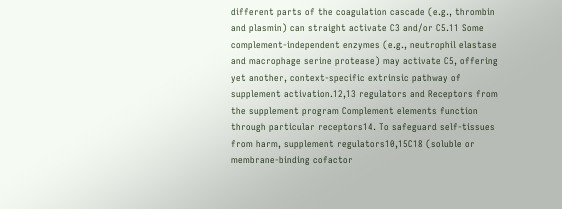different parts of the coagulation cascade (e.g., thrombin and plasmin) can straight activate C3 and/or C5.11 Some complement-independent enzymes (e.g., neutrophil elastase and macrophage serine protease) may activate C5, offering yet another, context-specific extrinsic pathway of supplement activation.12,13 regulators and Receptors from the supplement program Complement elements function through particular receptors14. To safeguard self-tissues from harm, supplement regulators10,15C18 (soluble or membrane-binding cofactor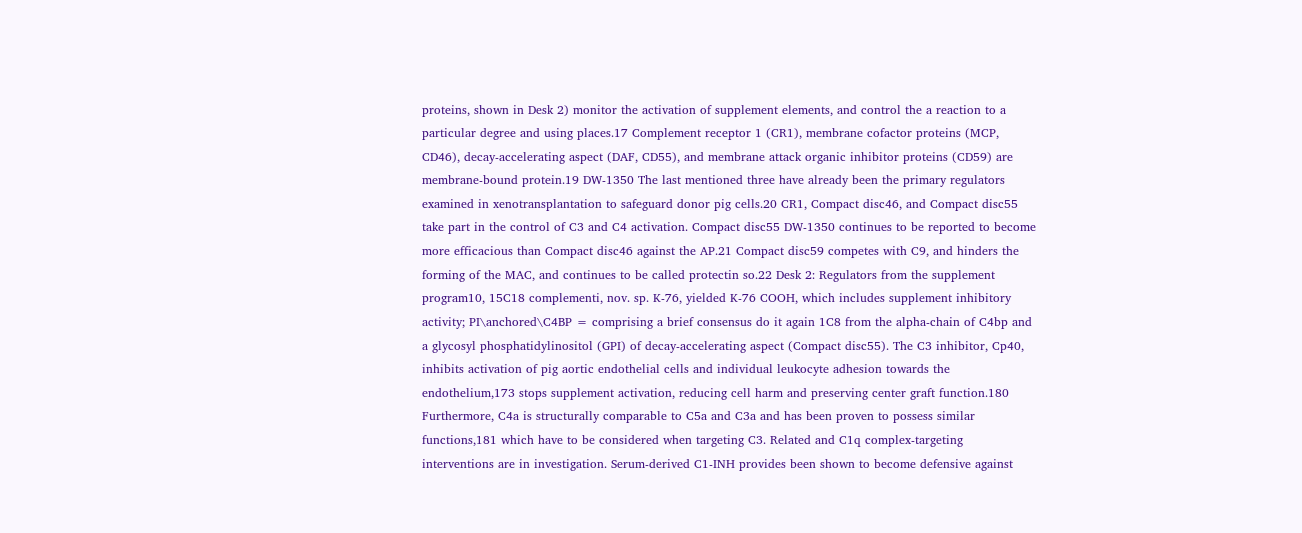proteins, shown in Desk 2) monitor the activation of supplement elements, and control the a reaction to a particular degree and using places.17 Complement receptor 1 (CR1), membrane cofactor proteins (MCP, CD46), decay-accelerating aspect (DAF, CD55), and membrane attack organic inhibitor proteins (CD59) are membrane-bound protein.19 DW-1350 The last mentioned three have already been the primary regulators examined in xenotransplantation to safeguard donor pig cells.20 CR1, Compact disc46, and Compact disc55 take part in the control of C3 and C4 activation. Compact disc55 DW-1350 continues to be reported to become more efficacious than Compact disc46 against the AP.21 Compact disc59 competes with C9, and hinders the forming of the MAC, and continues to be called protectin so.22 Desk 2: Regulators from the supplement program10, 15C18 complementi, nov. sp. K-76, yielded K-76 COOH, which includes supplement inhibitory activity; PI\anchored\C4BP = comprising a brief consensus do it again 1C8 from the alpha-chain of C4bp and a glycosyl phosphatidylinositol (GPI) of decay-accelerating aspect (Compact disc55). The C3 inhibitor, Cp40, inhibits activation of pig aortic endothelial cells and individual leukocyte adhesion towards the endothelium,173 stops supplement activation, reducing cell harm and preserving center graft function.180 Furthermore, C4a is structurally comparable to C5a and C3a and has been proven to possess similar functions,181 which have to be considered when targeting C3. Related and C1q complex-targeting interventions are in investigation. Serum-derived C1-INH provides been shown to become defensive against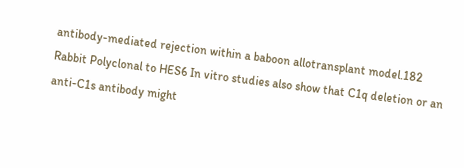antibody-mediated rejection within a baboon allotransplant model.182 Rabbit Polyclonal to HES6 In vitro studies also show that C1q deletion or an anti-C1s antibody might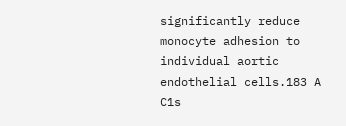significantly reduce monocyte adhesion to individual aortic endothelial cells.183 A C1s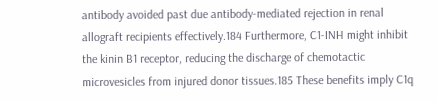antibody avoided past due antibody-mediated rejection in renal allograft recipients effectively.184 Furthermore, C1-INH might inhibit the kinin B1 receptor, reducing the discharge of chemotactic microvesicles from injured donor tissues.185 These benefits imply C1q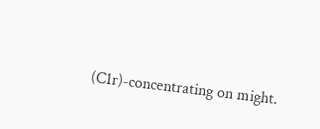(C1r)-concentrating on might.